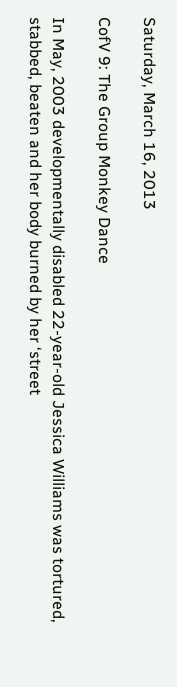Saturday, March 16, 2013

CofV 9: The Group Monkey Dance

In May, 2003 developmentally disabled 22-year-old Jessica Williams was tortured, stabbed, beaten and her body burned by her ‘street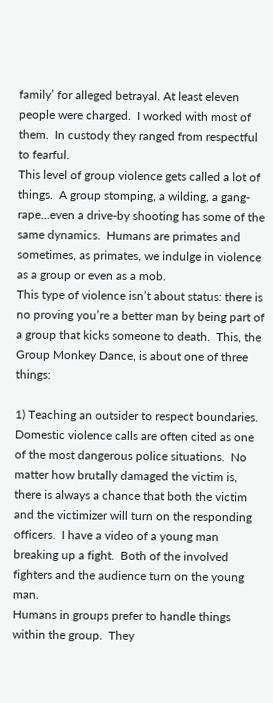family’ for alleged betrayal. At least eleven people were charged.  I worked with most of them.  In custody they ranged from respectful to fearful.
This level of group violence gets called a lot of things.  A group stomping, a wilding, a gang-rape…even a drive-by shooting has some of the same dynamics.  Humans are primates and sometimes, as primates, we indulge in violence as a group or even as a mob.
This type of violence isn’t about status: there is no proving you’re a better man by being part of a group that kicks someone to death.  This, the Group Monkey Dance, is about one of three things:

1) Teaching an outsider to respect boundaries.  Domestic violence calls are often cited as one of the most dangerous police situations.  No matter how brutally damaged the victim is, there is always a chance that both the victim and the victimizer will turn on the responding officers.  I have a video of a young man breaking up a fight.  Both of the involved fighters and the audience turn on the young man.
Humans in groups prefer to handle things within the group.  They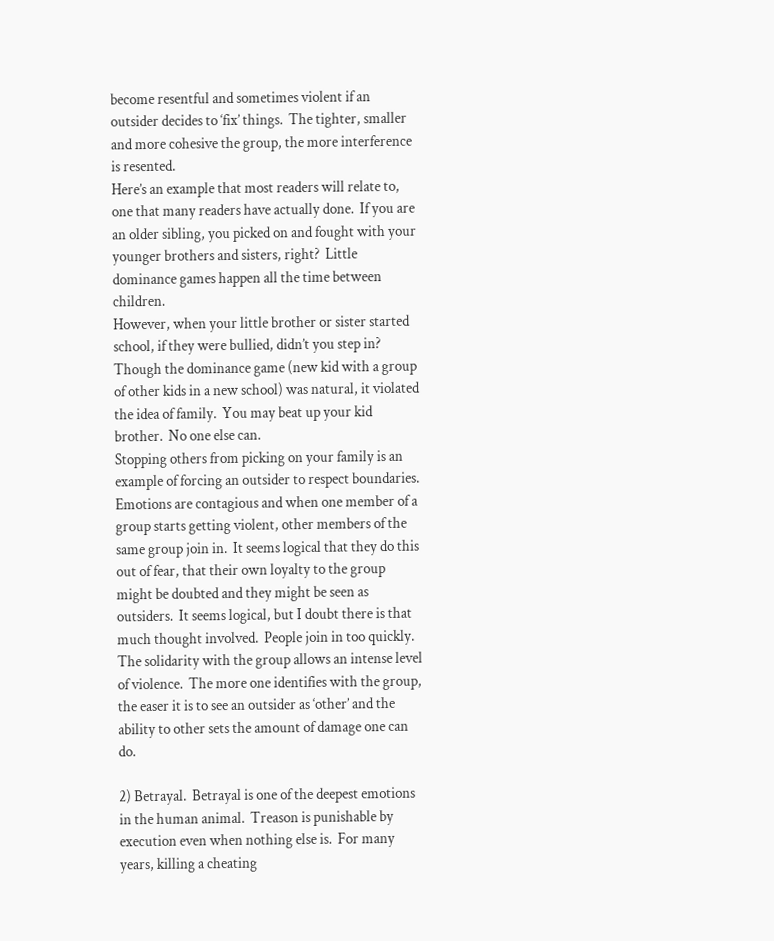become resentful and sometimes violent if an outsider decides to ‘fix’ things.  The tighter, smaller and more cohesive the group, the more interference is resented.
Here’s an example that most readers will relate to, one that many readers have actually done.  If you are an older sibling, you picked on and fought with your younger brothers and sisters, right?  Little dominance games happen all the time between children.
However, when your little brother or sister started school, if they were bullied, didn’t you step in?  Though the dominance game (new kid with a group of other kids in a new school) was natural, it violated the idea of family.  You may beat up your kid brother.  No one else can.
Stopping others from picking on your family is an example of forcing an outsider to respect boundaries.
Emotions are contagious and when one member of a group starts getting violent, other members of the same group join in.  It seems logical that they do this out of fear, that their own loyalty to the group might be doubted and they might be seen as outsiders.  It seems logical, but I doubt there is that much thought involved.  People join in too quickly.
The solidarity with the group allows an intense level of violence.  The more one identifies with the group, the easer it is to see an outsider as ‘other’ and the ability to other sets the amount of damage one can do.

2) Betrayal.  Betrayal is one of the deepest emotions in the human animal.  Treason is punishable by execution even when nothing else is.  For many years, killing a cheating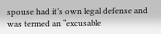spouse had it’s own legal defense and was termed an “excusable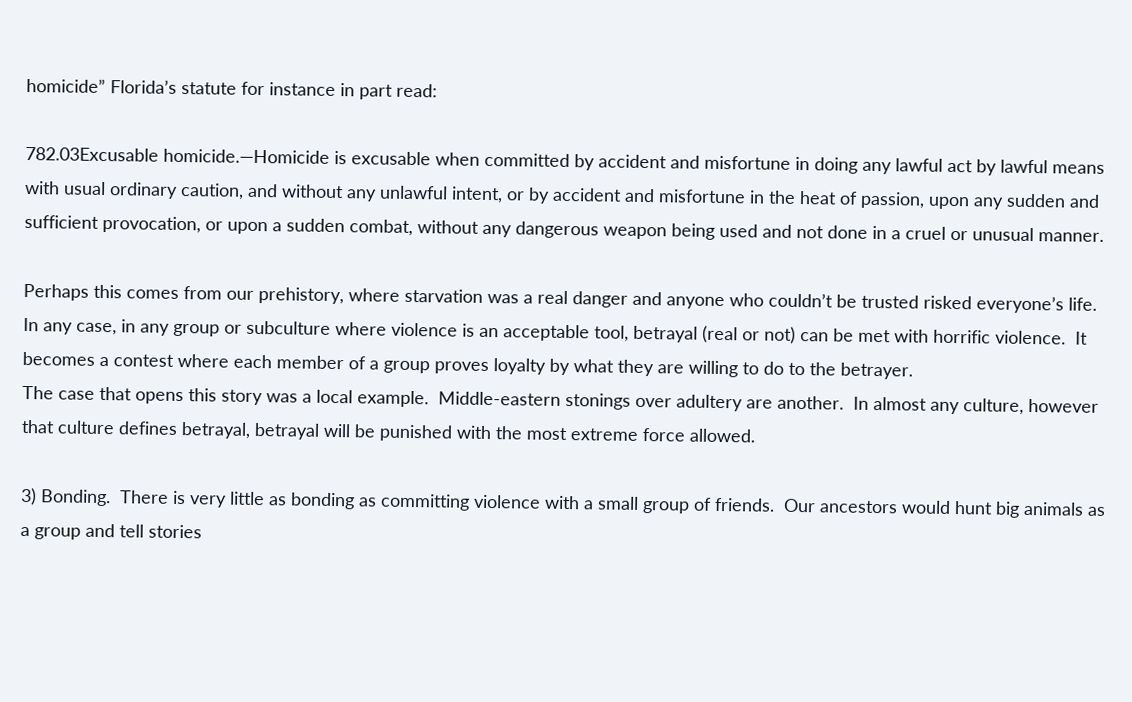homicide” Florida’s statute for instance in part read:

782.03Excusable homicide.—Homicide is excusable when committed by accident and misfortune in doing any lawful act by lawful means with usual ordinary caution, and without any unlawful intent, or by accident and misfortune in the heat of passion, upon any sudden and sufficient provocation, or upon a sudden combat, without any dangerous weapon being used and not done in a cruel or unusual manner.

Perhaps this comes from our prehistory, where starvation was a real danger and anyone who couldn’t be trusted risked everyone’s life.
In any case, in any group or subculture where violence is an acceptable tool, betrayal (real or not) can be met with horrific violence.  It becomes a contest where each member of a group proves loyalty by what they are willing to do to the betrayer.
The case that opens this story was a local example.  Middle-eastern stonings over adultery are another.  In almost any culture, however that culture defines betrayal, betrayal will be punished with the most extreme force allowed.

3) Bonding.  There is very little as bonding as committing violence with a small group of friends.  Our ancestors would hunt big animals as a group and tell stories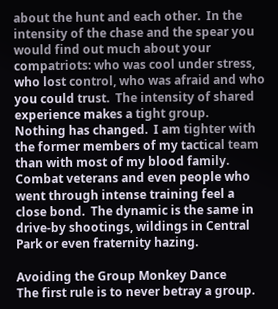about the hunt and each other.  In the intensity of the chase and the spear you would find out much about your compatriots: who was cool under stress, who lost control, who was afraid and who you could trust.  The intensity of shared experience makes a tight group.
Nothing has changed.  I am tighter with the former members of my tactical team than with most of my blood family.  Combat veterans and even people who went through intense training feel a close bond.  The dynamic is the same in drive-by shootings, wildings in Central Park or even fraternity hazing.

Avoiding the Group Monkey Dance
The first rule is to never betray a group.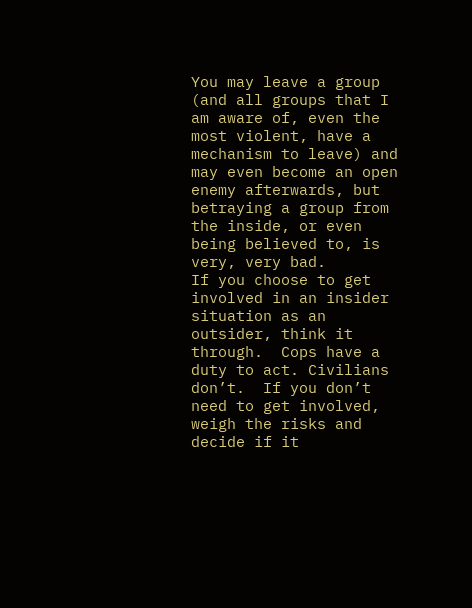You may leave a group (and all groups that I am aware of, even the most violent, have a mechanism to leave) and may even become an open enemy afterwards, but betraying a group from the inside, or even being believed to, is very, very bad.
If you choose to get involved in an insider situation as an outsider, think it through.  Cops have a duty to act. Civilians don’t.  If you don’t need to get involved, weigh the risks and decide if it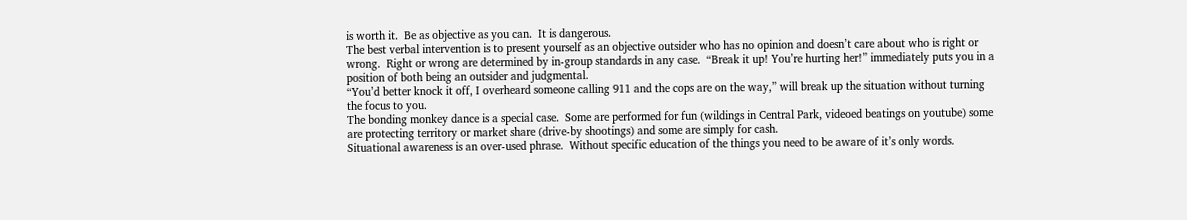is worth it.  Be as objective as you can.  It is dangerous.
The best verbal intervention is to present yourself as an objective outsider who has no opinion and doesn’t care about who is right or wrong.  Right or wrong are determined by in-group standards in any case.  “Break it up! You’re hurting her!” immediately puts you in a position of both being an outsider and judgmental.
“You’d better knock it off, I overheard someone calling 911 and the cops are on the way,” will break up the situation without turning the focus to you.
The bonding monkey dance is a special case.  Some are performed for fun (wildings in Central Park, videoed beatings on youtube) some are protecting territory or market share (drive-by shootings) and some are simply for cash.
Situational awareness is an over-used phrase.  Without specific education of the things you need to be aware of it’s only words.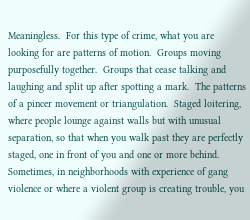Meaningless.  For this type of crime, what you are looking for are patterns of motion.  Groups moving purposefully together.  Groups that cease talking and laughing and split up after spotting a mark.  The patterns of a pincer movement or triangulation.  Staged loitering, where people lounge against walls but with unusual separation, so that when you walk past they are perfectly staged, one in front of you and one or more behind.
Sometimes, in neighborhoods with experience of gang violence or where a violent group is creating trouble, you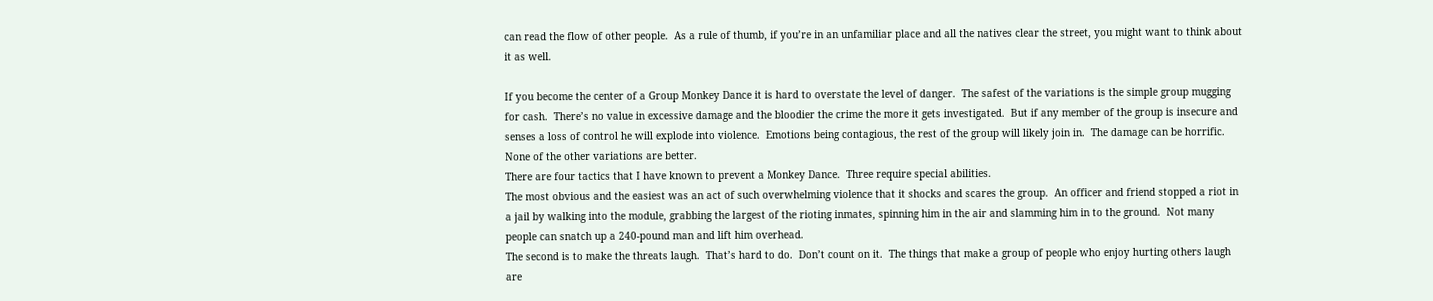can read the flow of other people.  As a rule of thumb, if you’re in an unfamiliar place and all the natives clear the street, you might want to think about it as well.

If you become the center of a Group Monkey Dance it is hard to overstate the level of danger.  The safest of the variations is the simple group mugging for cash.  There’s no value in excessive damage and the bloodier the crime the more it gets investigated.  But if any member of the group is insecure and senses a loss of control he will explode into violence.  Emotions being contagious, the rest of the group will likely join in.  The damage can be horrific.  None of the other variations are better.
There are four tactics that I have known to prevent a Monkey Dance.  Three require special abilities.
The most obvious and the easiest was an act of such overwhelming violence that it shocks and scares the group.  An officer and friend stopped a riot in a jail by walking into the module, grabbing the largest of the rioting inmates, spinning him in the air and slamming him in to the ground.  Not many people can snatch up a 240-pound man and lift him overhead.
The second is to make the threats laugh.  That’s hard to do.  Don’t count on it.  The things that make a group of people who enjoy hurting others laugh are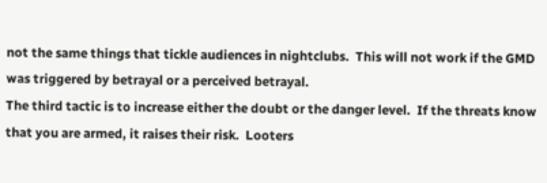not the same things that tickle audiences in nightclubs.  This will not work if the GMD was triggered by betrayal or a perceived betrayal.
The third tactic is to increase either the doubt or the danger level.  If the threats know that you are armed, it raises their risk.  Looters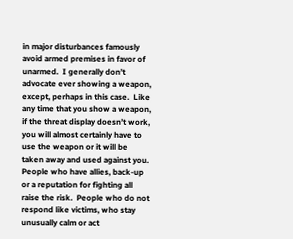in major disturbances famously avoid armed premises in favor of unarmed.  I generally don’t advocate ever showing a weapon, except, perhaps in this case.  Like any time that you show a weapon, if the threat display doesn’t work, you will almost certainly have to use the weapon or it will be taken away and used against you.
People who have allies, back-up or a reputation for fighting all raise the risk.  People who do not respond like victims, who stay unusually calm or act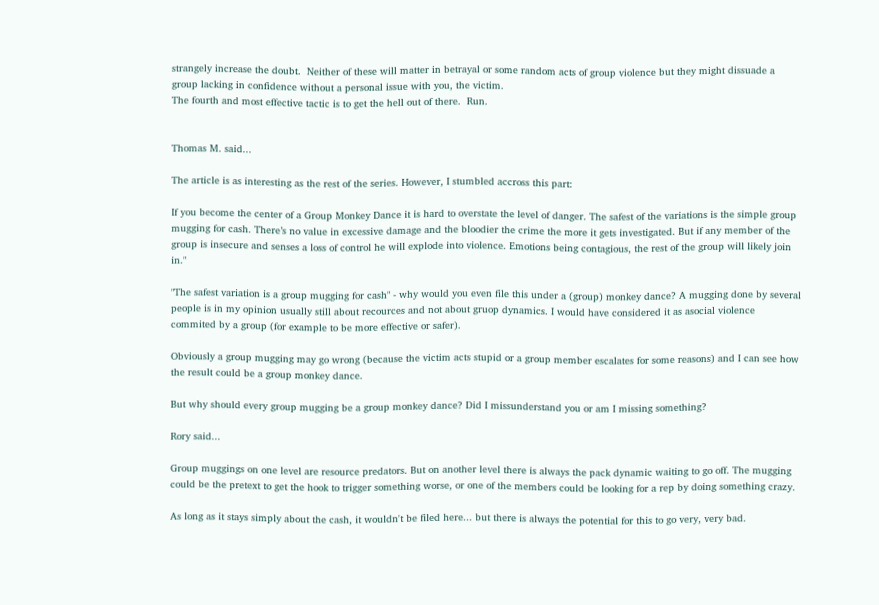strangely increase the doubt.  Neither of these will matter in betrayal or some random acts of group violence but they might dissuade a group lacking in confidence without a personal issue with you, the victim.
The fourth and most effective tactic is to get the hell out of there.  Run.


Thomas M. said...

The article is as interesting as the rest of the series. However, I stumbled accross this part:

If you become the center of a Group Monkey Dance it is hard to overstate the level of danger. The safest of the variations is the simple group mugging for cash. There’s no value in excessive damage and the bloodier the crime the more it gets investigated. But if any member of the group is insecure and senses a loss of control he will explode into violence. Emotions being contagious, the rest of the group will likely join in."

"The safest variation is a group mugging for cash" - why would you even file this under a (group) monkey dance? A mugging done by several people is in my opinion usually still about recources and not about gruop dynamics. I would have considered it as asocial violence commited by a group (for example to be more effective or safer).

Obviously a group mugging may go wrong (because the victim acts stupid or a group member escalates for some reasons) and I can see how the result could be a group monkey dance.

But why should every group mugging be a group monkey dance? Did I missunderstand you or am I missing something?

Rory said...

Group muggings on one level are resource predators. But on another level there is always the pack dynamic waiting to go off. The mugging could be the pretext to get the hook to trigger something worse, or one of the members could be looking for a rep by doing something crazy.

As long as it stays simply about the cash, it wouldn't be filed here... but there is always the potential for this to go very, very bad.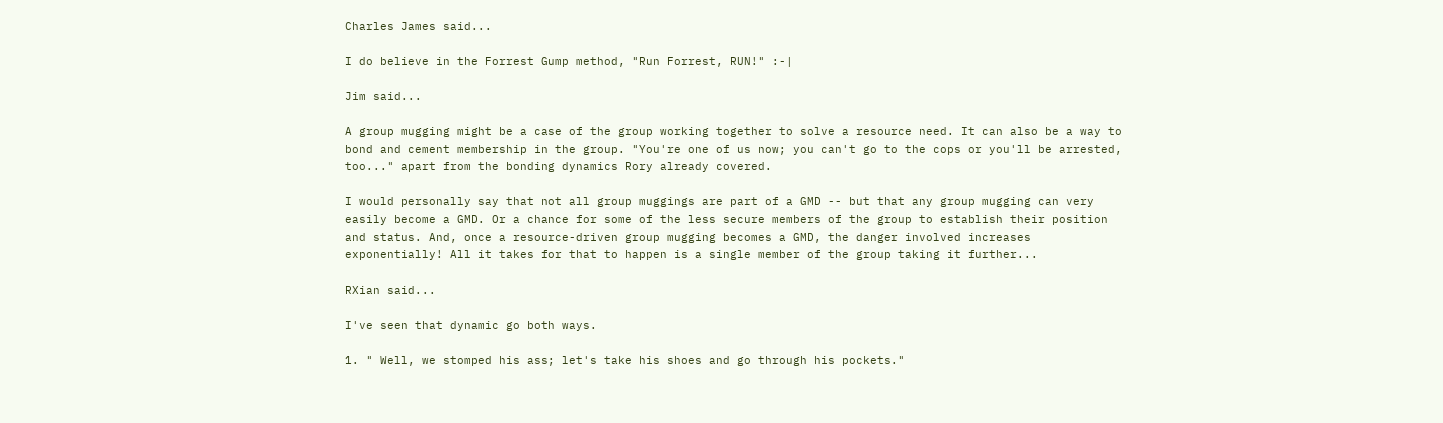Charles James said...

I do believe in the Forrest Gump method, "Run Forrest, RUN!" :-|

Jim said...

A group mugging might be a case of the group working together to solve a resource need. It can also be a way to bond and cement membership in the group. "You're one of us now; you can't go to the cops or you'll be arrested, too..." apart from the bonding dynamics Rory already covered.

I would personally say that not all group muggings are part of a GMD -- but that any group mugging can very easily become a GMD. Or a chance for some of the less secure members of the group to establish their position and status. And, once a resource-driven group mugging becomes a GMD, the danger involved increases exponentially! All it takes for that to happen is a single member of the group taking it further...

RXian said...

I've seen that dynamic go both ways.

1. " Well, we stomped his ass; let's take his shoes and go through his pockets."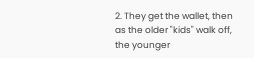2. They get the wallet, then as the older "kids" walk off, the younger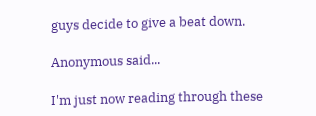guys decide to give a beat down.

Anonymous said...

I'm just now reading through these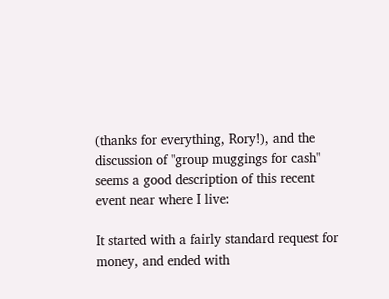(thanks for everything, Rory!), and the discussion of "group muggings for cash" seems a good description of this recent event near where I live:

It started with a fairly standard request for money, and ended with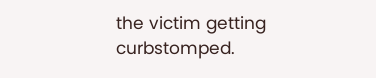the victim getting curbstomped.